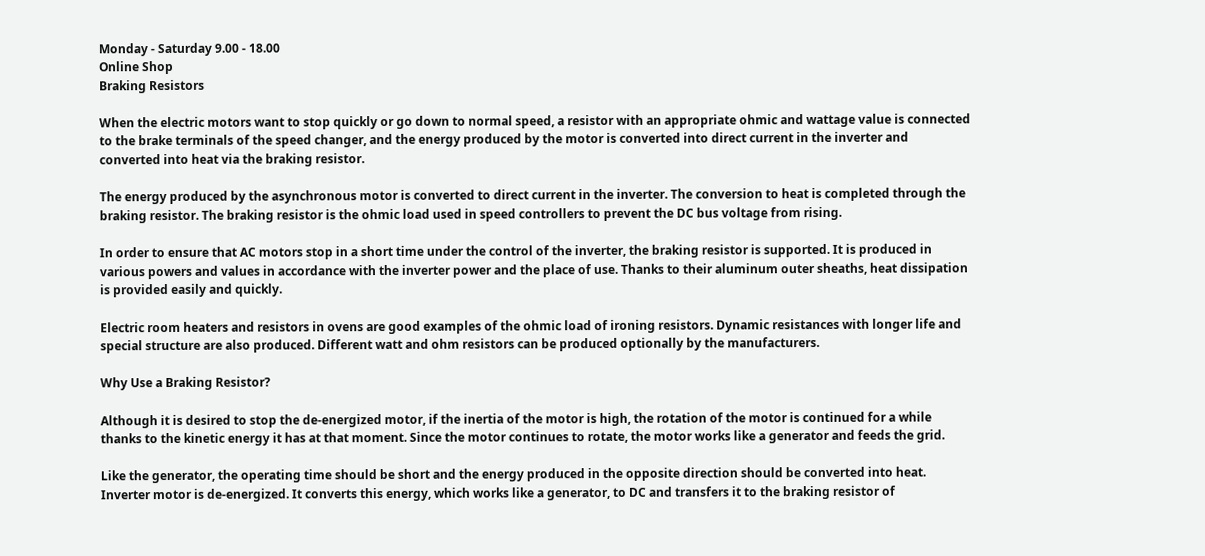Monday - Saturday 9.00 - 18.00
Online Shop
Braking Resistors

When the electric motors want to stop quickly or go down to normal speed, a resistor with an appropriate ohmic and wattage value is connected to the brake terminals of the speed changer, and the energy produced by the motor is converted into direct current in the inverter and converted into heat via the braking resistor.

The energy produced by the asynchronous motor is converted to direct current in the inverter. The conversion to heat is completed through the braking resistor. The braking resistor is the ohmic load used in speed controllers to prevent the DC bus voltage from rising.

In order to ensure that AC motors stop in a short time under the control of the inverter, the braking resistor is supported. It is produced in various powers and values in accordance with the inverter power and the place of use. Thanks to their aluminum outer sheaths, heat dissipation is provided easily and quickly.

Electric room heaters and resistors in ovens are good examples of the ohmic load of ironing resistors. Dynamic resistances with longer life and special structure are also produced. Different watt and ohm resistors can be produced optionally by the manufacturers.

Why Use a Braking Resistor?

Although it is desired to stop the de-energized motor, if the inertia of the motor is high, the rotation of the motor is continued for a while thanks to the kinetic energy it has at that moment. Since the motor continues to rotate, the motor works like a generator and feeds the grid.

Like the generator, the operating time should be short and the energy produced in the opposite direction should be converted into heat. Inverter motor is de-energized. It converts this energy, which works like a generator, to DC and transfers it to the braking resistor of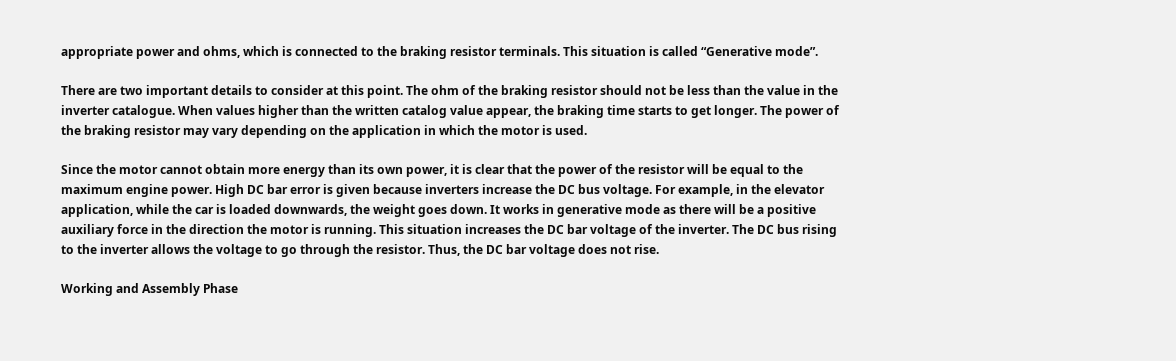appropriate power and ohms, which is connected to the braking resistor terminals. This situation is called “Generative mode”.

There are two important details to consider at this point. The ohm of the braking resistor should not be less than the value in the inverter catalogue. When values higher than the written catalog value appear, the braking time starts to get longer. The power of the braking resistor may vary depending on the application in which the motor is used.

Since the motor cannot obtain more energy than its own power, it is clear that the power of the resistor will be equal to the maximum engine power. High DC bar error is given because inverters increase the DC bus voltage. For example, in the elevator application, while the car is loaded downwards, the weight goes down. It works in generative mode as there will be a positive auxiliary force in the direction the motor is running. This situation increases the DC bar voltage of the inverter. The DC bus rising to the inverter allows the voltage to go through the resistor. Thus, the DC bar voltage does not rise.

Working and Assembly Phase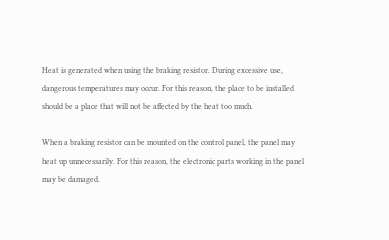Heat is generated when using the braking resistor. During excessive use, dangerous temperatures may occur. For this reason, the place to be installed should be a place that will not be affected by the heat too much.

When a braking resistor can be mounted on the control panel, the panel may heat up unnecessarily. For this reason, the electronic parts working in the panel may be damaged.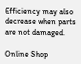Efficiency may also decrease when parts are not damaged.

Online Shop